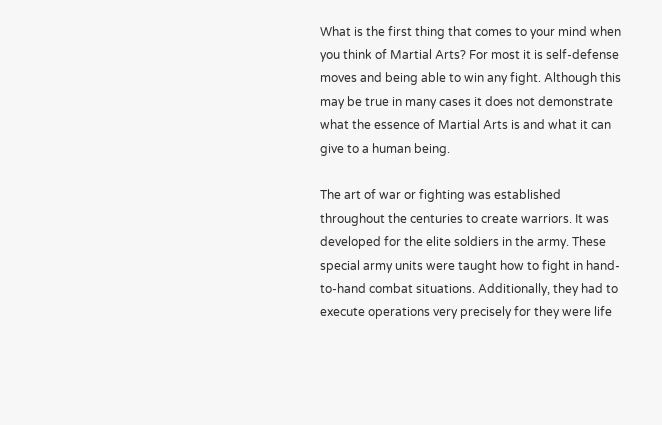What is the first thing that comes to your mind when you think of Martial Arts? For most it is self-defense moves and being able to win any fight. Although this may be true in many cases it does not demonstrate what the essence of Martial Arts is and what it can give to a human being.

The art of war or fighting was established throughout the centuries to create warriors. It was developed for the elite soldiers in the army. These special army units were taught how to fight in hand-to-hand combat situations. Additionally, they had to execute operations very precisely for they were life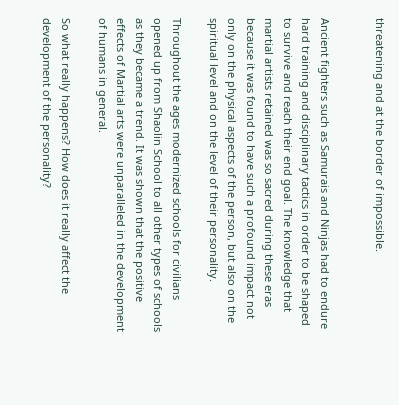threatening and at the border of impossible.


Ancient fighters such as Samurais and Ninjas had to endure hard training and disciplinary tactics in order to be shaped to survive and reach their end goal. The knowledge that martial artists retained was so sacred during these eras because it was found to have such a profound impact not only on the physical aspects of the person, but also on the spiritual level and on the level of their personality.

Throughout the ages modernized schools for civilians opened up from Shaolin School to all other types of schools as they became a trend. It was shown that the positive effects of Martial arts were unparalleled in the development of humans in general.

So what really happens? How does it really affect the development of the personality?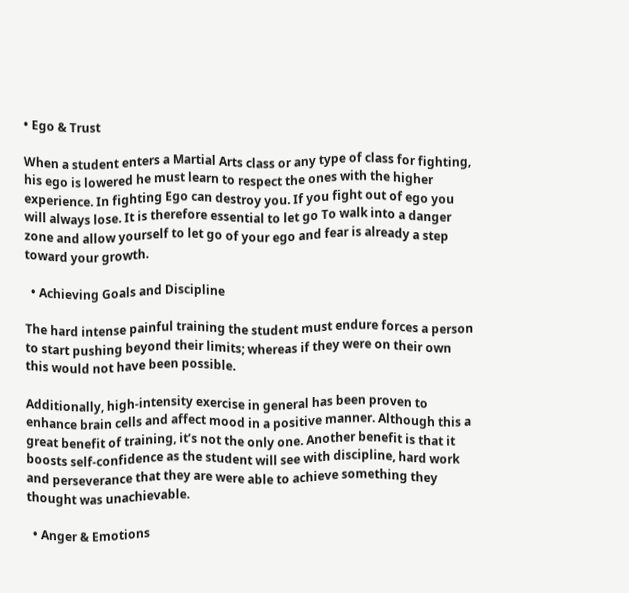• Ego & Trust

When a student enters a Martial Arts class or any type of class for fighting, his ego is lowered he must learn to respect the ones with the higher experience. In fighting Ego can destroy you. If you fight out of ego you will always lose. It is therefore essential to let go To walk into a danger zone and allow yourself to let go of your ego and fear is already a step toward your growth.

  • Achieving Goals and Discipline

The hard intense painful training the student must endure forces a person to start pushing beyond their limits; whereas if they were on their own this would not have been possible.

Additionally, high-intensity exercise in general has been proven to enhance brain cells and affect mood in a positive manner. Although this a great benefit of training, it’s not the only one. Another benefit is that it boosts self-confidence as the student will see with discipline, hard work and perseverance that they are were able to achieve something they thought was unachievable.

  • Anger & Emotions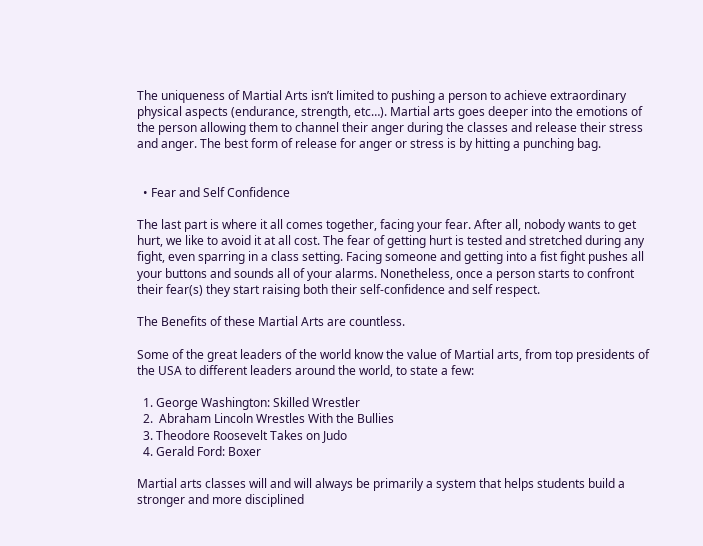The uniqueness of Martial Arts isn’t limited to pushing a person to achieve extraordinary physical aspects (endurance, strength, etc…). Martial arts goes deeper into the emotions of the person allowing them to channel their anger during the classes and release their stress and anger. The best form of release for anger or stress is by hitting a punching bag.


  • Fear and Self Confidence

The last part is where it all comes together, facing your fear. After all, nobody wants to get hurt, we like to avoid it at all cost. The fear of getting hurt is tested and stretched during any fight, even sparring in a class setting. Facing someone and getting into a fist fight pushes all your buttons and sounds all of your alarms. Nonetheless, once a person starts to confront their fear(s) they start raising both their self-confidence and self respect.

The Benefits of these Martial Arts are countless.

Some of the great leaders of the world know the value of Martial arts, from top presidents of the USA to different leaders around the world, to state a few:

  1. George Washington: Skilled Wrestler
  2.  Abraham Lincoln Wrestles With the Bullies
  3. Theodore Roosevelt Takes on Judo
  4. Gerald Ford: Boxer

Martial arts classes will and will always be primarily a system that helps students build a stronger and more disciplined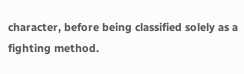character, before being classified solely as a fighting method.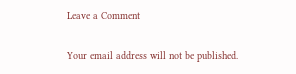Leave a Comment

Your email address will not be published.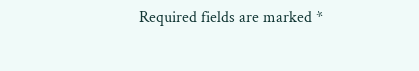Required fields are marked *